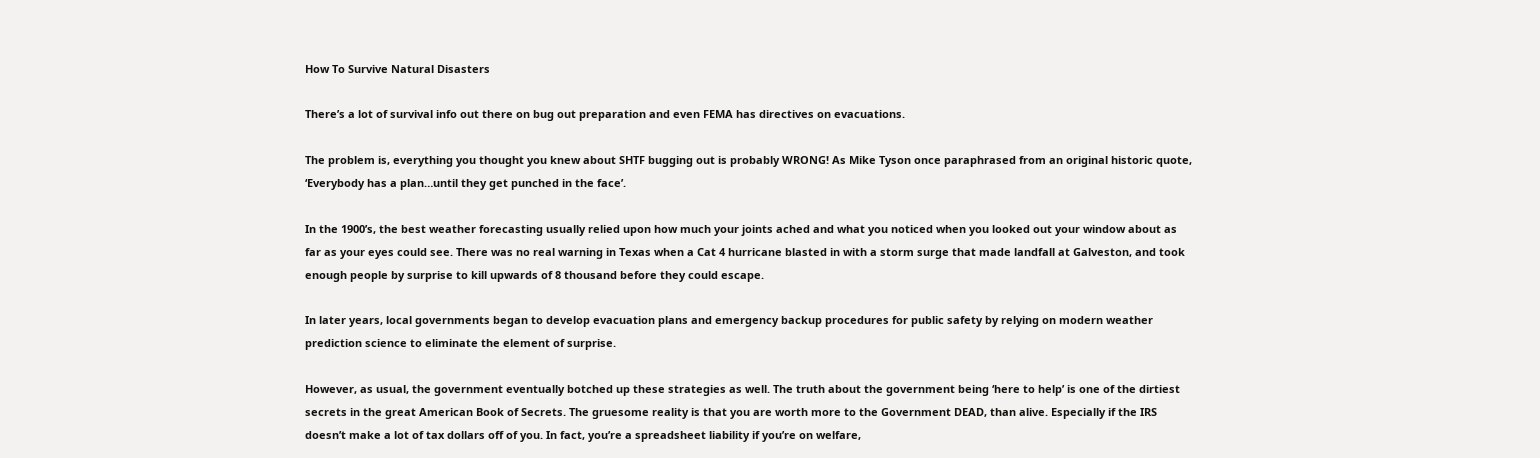How To Survive Natural Disasters

There’s a lot of survival info out there on bug out preparation and even FEMA has directives on evacuations.

The problem is, everything you thought you knew about SHTF bugging out is probably WRONG! As Mike Tyson once paraphrased from an original historic quote, ‘Everybody has a plan…until they get punched in the face’.

In the 1900’s, the best weather forecasting usually relied upon how much your joints ached and what you noticed when you looked out your window about as far as your eyes could see. There was no real warning in Texas when a Cat 4 hurricane blasted in with a storm surge that made landfall at Galveston, and took enough people by surprise to kill upwards of 8 thousand before they could escape.

In later years, local governments began to develop evacuation plans and emergency backup procedures for public safety by relying on modern weather prediction science to eliminate the element of surprise.

However, as usual, the government eventually botched up these strategies as well. The truth about the government being ‘here to help’ is one of the dirtiest secrets in the great American Book of Secrets. The gruesome reality is that you are worth more to the Government DEAD, than alive. Especially if the IRS doesn’t make a lot of tax dollars off of you. In fact, you’re a spreadsheet liability if you’re on welfare,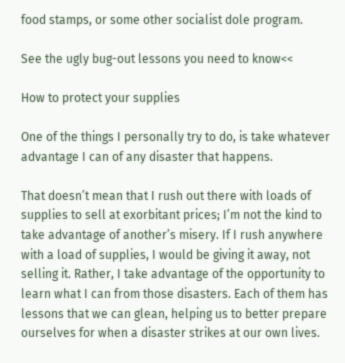food stamps, or some other socialist dole program.

See the ugly bug-out lessons you need to know<<

How to protect your supplies

One of the things I personally try to do, is take whatever advantage I can of any disaster that happens.

That doesn’t mean that I rush out there with loads of supplies to sell at exorbitant prices; I’m not the kind to take advantage of another’s misery. If I rush anywhere with a load of supplies, I would be giving it away, not selling it. Rather, I take advantage of the opportunity to learn what I can from those disasters. Each of them has lessons that we can glean, helping us to better prepare ourselves for when a disaster strikes at our own lives.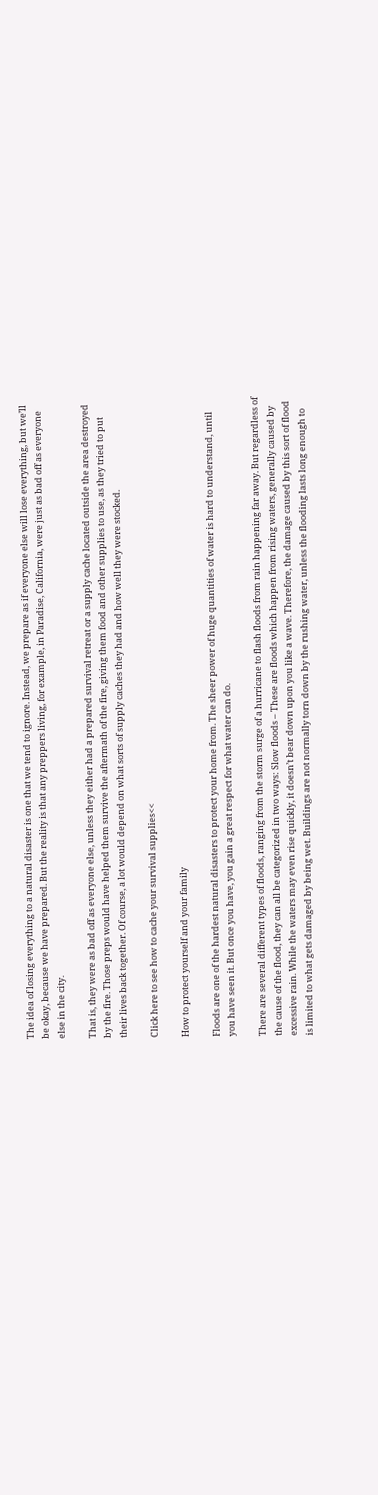The idea of losing everything to a natural disaster is one that we tend to ignore. Instead, we prepare as if everyone else will lose everything, but we’ll be okay, because we have prepared. But the reality is that any preppers living, for example, in Paradise, California, were just as bad off as everyone else in the city.

That is, they were as bad off as everyone else, unless they either had a prepared survival retreat or a supply cache located outside the area destroyed by the fire. Those preps would have helped them survive the aftermath of the fire, giving them food and other supplies to use, as they tried to put their lives back together. Of course, a lot would depend on what sorts of supply caches they had and how well they were stocked.

Click here to see how to cache your survival supplies<<

How to protect yourself and your family

Floods are one of the hardest natural disasters to protect your home from. The sheer power of huge quantities of water is hard to understand, until you have seen it. But once you have, you gain a great respect for what water can do.

There are several different types of floods, ranging from the storm surge of a hurricane to flash floods from rain happening far away. But regardless of the cause of the flood, they can all be categorized in two ways: Slow floods – These are floods which happen from rising waters, generally caused by excessive rain. While the waters may even rise quickly, it doesn’t bear down upon you like a wave. Therefore, the damage caused by this sort of flood is limited to what gets damaged by being wet. Buildings are not normally torn down by the rushing water, unless the flooding lasts long enough to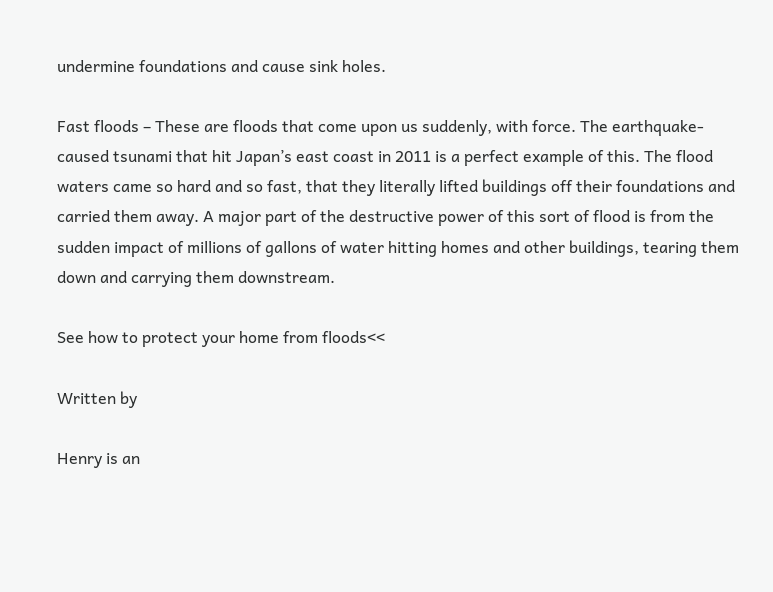undermine foundations and cause sink holes.

Fast floods – These are floods that come upon us suddenly, with force. The earthquake-caused tsunami that hit Japan’s east coast in 2011 is a perfect example of this. The flood waters came so hard and so fast, that they literally lifted buildings off their foundations and carried them away. A major part of the destructive power of this sort of flood is from the sudden impact of millions of gallons of water hitting homes and other buildings, tearing them down and carrying them downstream.

See how to protect your home from floods<<

Written by

Henry is an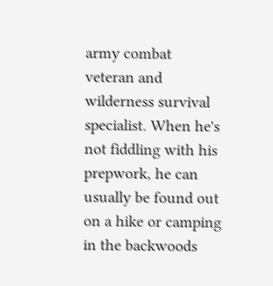army combat veteran and wilderness survival specialist. When he's not fiddling with his prepwork, he can usually be found out on a hike or camping in the backwoods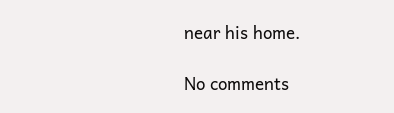near his home.

No comments